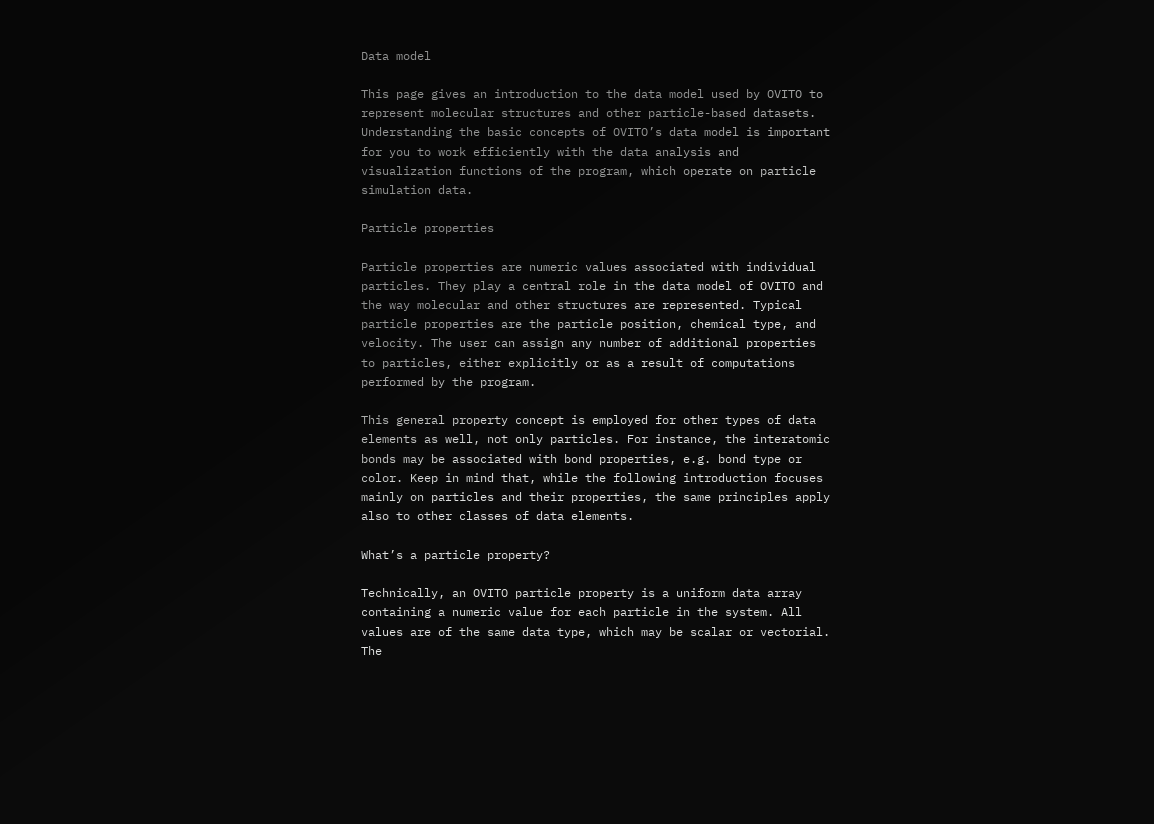Data model

This page gives an introduction to the data model used by OVITO to represent molecular structures and other particle-based datasets. Understanding the basic concepts of OVITO’s data model is important for you to work efficiently with the data analysis and visualization functions of the program, which operate on particle simulation data.

Particle properties

Particle properties are numeric values associated with individual particles. They play a central role in the data model of OVITO and the way molecular and other structures are represented. Typical particle properties are the particle position, chemical type, and velocity. The user can assign any number of additional properties to particles, either explicitly or as a result of computations performed by the program.

This general property concept is employed for other types of data elements as well, not only particles. For instance, the interatomic bonds may be associated with bond properties, e.g. bond type or color. Keep in mind that, while the following introduction focuses mainly on particles and their properties, the same principles apply also to other classes of data elements.

What’s a particle property?

Technically, an OVITO particle property is a uniform data array containing a numeric value for each particle in the system. All values are of the same data type, which may be scalar or vectorial. The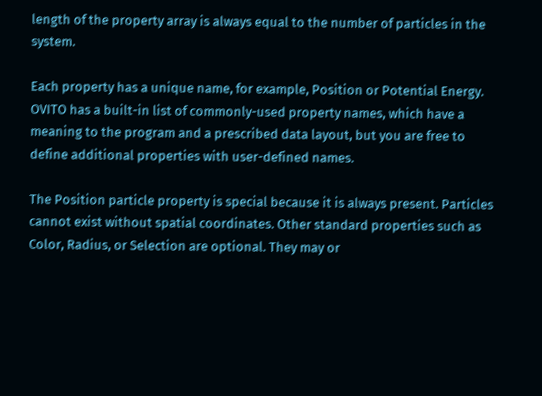length of the property array is always equal to the number of particles in the system.

Each property has a unique name, for example, Position or Potential Energy. OVITO has a built-in list of commonly-used property names, which have a meaning to the program and a prescribed data layout, but you are free to define additional properties with user-defined names.

The Position particle property is special because it is always present. Particles cannot exist without spatial coordinates. Other standard properties such as Color, Radius, or Selection are optional. They may or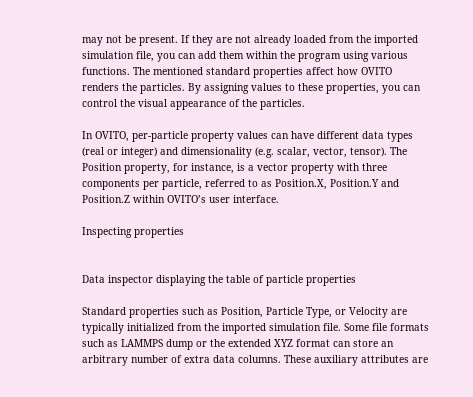may not be present. If they are not already loaded from the imported simulation file, you can add them within the program using various functions. The mentioned standard properties affect how OVITO renders the particles. By assigning values to these properties, you can control the visual appearance of the particles.

In OVITO, per-particle property values can have different data types (real or integer) and dimensionality (e.g. scalar, vector, tensor). The Position property, for instance, is a vector property with three components per particle, referred to as Position.X, Position.Y and Position.Z within OVITO’s user interface.

Inspecting properties


Data inspector displaying the table of particle properties

Standard properties such as Position, Particle Type, or Velocity are typically initialized from the imported simulation file. Some file formats such as LAMMPS dump or the extended XYZ format can store an arbitrary number of extra data columns. These auxiliary attributes are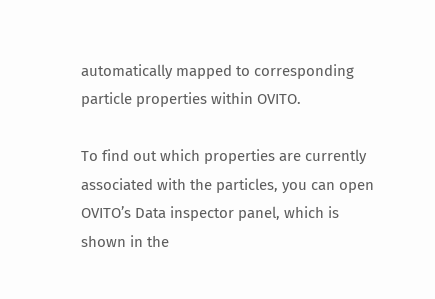automatically mapped to corresponding particle properties within OVITO.

To find out which properties are currently associated with the particles, you can open OVITO’s Data inspector panel, which is shown in the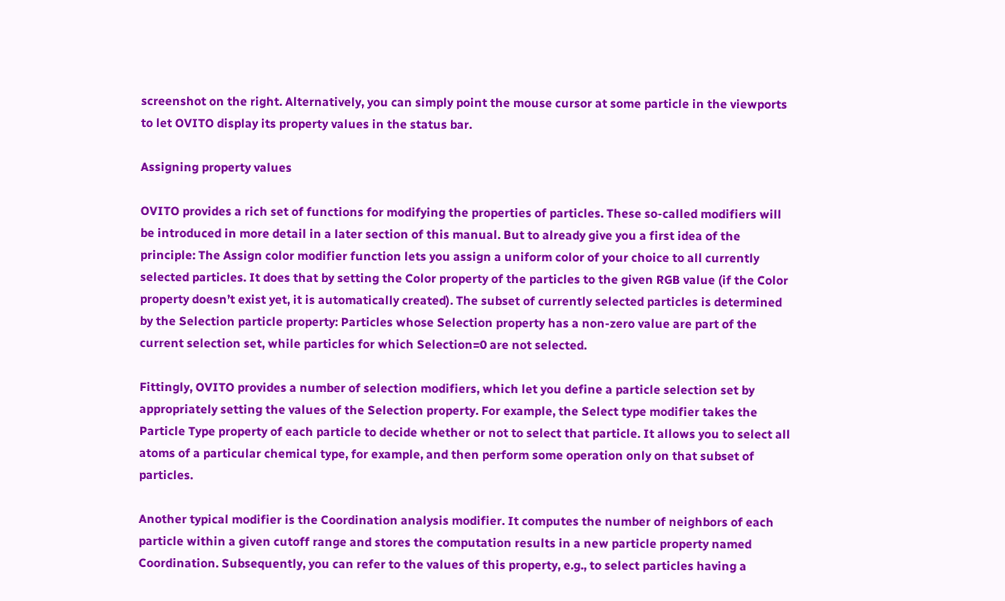screenshot on the right. Alternatively, you can simply point the mouse cursor at some particle in the viewports to let OVITO display its property values in the status bar.

Assigning property values

OVITO provides a rich set of functions for modifying the properties of particles. These so-called modifiers will be introduced in more detail in a later section of this manual. But to already give you a first idea of the principle: The Assign color modifier function lets you assign a uniform color of your choice to all currently selected particles. It does that by setting the Color property of the particles to the given RGB value (if the Color property doesn’t exist yet, it is automatically created). The subset of currently selected particles is determined by the Selection particle property: Particles whose Selection property has a non-zero value are part of the current selection set, while particles for which Selection=0 are not selected.

Fittingly, OVITO provides a number of selection modifiers, which let you define a particle selection set by appropriately setting the values of the Selection property. For example, the Select type modifier takes the Particle Type property of each particle to decide whether or not to select that particle. It allows you to select all atoms of a particular chemical type, for example, and then perform some operation only on that subset of particles.

Another typical modifier is the Coordination analysis modifier. It computes the number of neighbors of each particle within a given cutoff range and stores the computation results in a new particle property named Coordination. Subsequently, you can refer to the values of this property, e.g., to select particles having a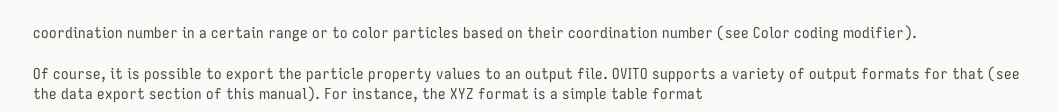coordination number in a certain range or to color particles based on their coordination number (see Color coding modifier).

Of course, it is possible to export the particle property values to an output file. OVITO supports a variety of output formats for that (see the data export section of this manual). For instance, the XYZ format is a simple table format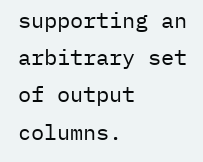supporting an arbitrary set of output columns.